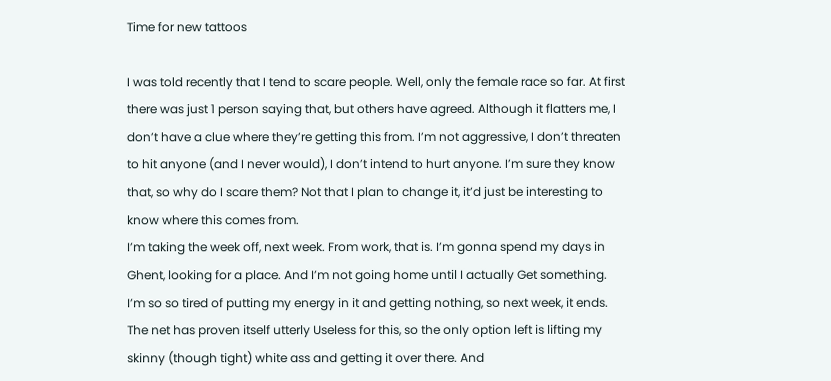Time for new tattoos

I was told recently that I tend to scare people. Well, only the female race so far. At first there was just 1 person saying that, but others have agreed. Although it flatters me, I don’t have a clue where they’re getting this from. I’m not aggressive, I don’t threaten to hit anyone (and I never would), I don’t intend to hurt anyone. I’m sure they know that, so why do I scare them? Not that I plan to change it, it’d just be interesting to know where this comes from.
I’m taking the week off, next week. From work, that is. I’m gonna spend my days in Ghent, looking for a place. And I’m not going home until I actually Get something. I’m so so tired of putting my energy in it and getting nothing, so next week, it ends. The net has proven itself utterly Useless for this, so the only option left is lifting my skinny (though tight) white ass and getting it over there. And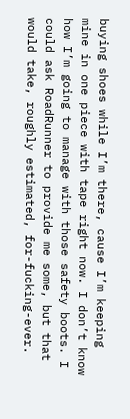buying shoes while I’m there, cause I’m keeping mine in one piece with tape right now. I don’t know how I’m going to manage with those safety boots. I could ask RoadRunner to provide me some, but that would take, roughly estimated, for-fucking-ever.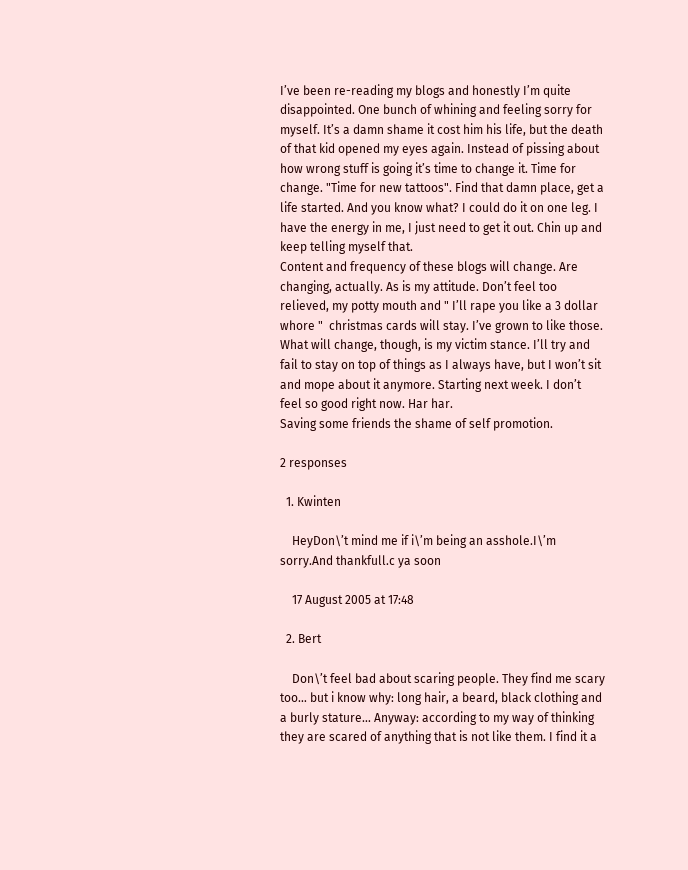I’ve been re-reading my blogs and honestly I’m quite disappointed. One bunch of whining and feeling sorry for myself. It’s a damn shame it cost him his life, but the death of that kid opened my eyes again. Instead of pissing about how wrong stuff is going it’s time to change it. Time for change. "Time for new tattoos". Find that damn place, get a life started. And you know what? I could do it on one leg. I have the energy in me, I just need to get it out. Chin up and keep telling myself that.
Content and frequency of these blogs will change. Are changing, actually. As is my attitude. Don’t feel too relieved, my potty mouth and " I’ll rape you like a 3 dollar whore "  christmas cards will stay. I’ve grown to like those. What will change, though, is my victim stance. I’ll try and fail to stay on top of things as I always have, but I won’t sit and mope about it anymore. Starting next week. I don’t feel so good right now. Har har.
Saving some friends the shame of self promotion.

2 responses

  1. Kwinten

    HeyDon\’t mind me if i\’m being an asshole.I\’m sorry.And thankfull.c ya soon

    17 August 2005 at 17:48

  2. Bert

    Don\’t feel bad about scaring people. They find me scary too… but i know why: long hair, a beard, black clothing and a burly stature… Anyway: according to my way of thinking they are scared of anything that is not like them. I find it a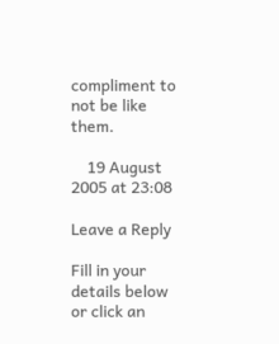compliment to not be like them.

    19 August 2005 at 23:08

Leave a Reply

Fill in your details below or click an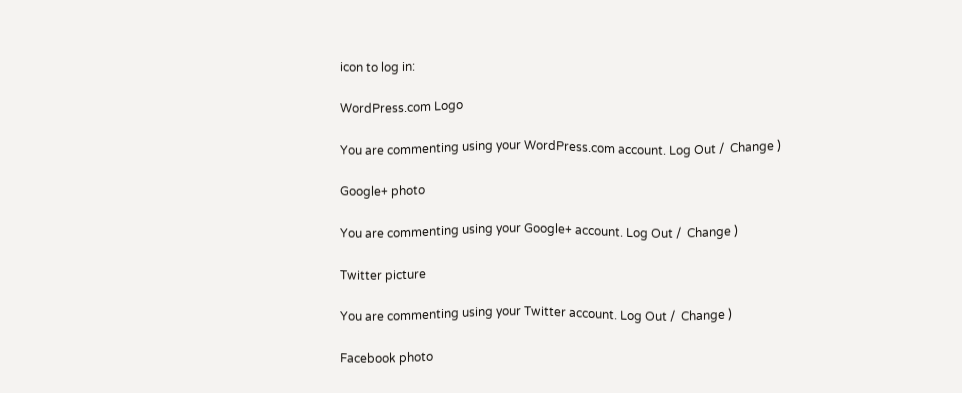icon to log in:

WordPress.com Logo

You are commenting using your WordPress.com account. Log Out /  Change )

Google+ photo

You are commenting using your Google+ account. Log Out /  Change )

Twitter picture

You are commenting using your Twitter account. Log Out /  Change )

Facebook photo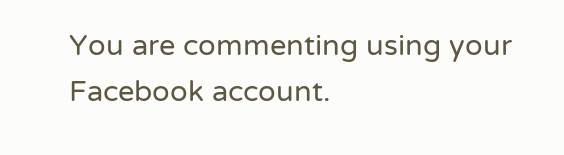You are commenting using your Facebook account.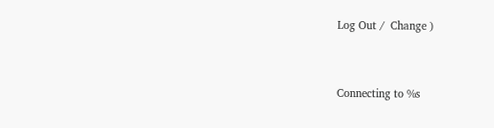Log Out /  Change )


Connecting to %s